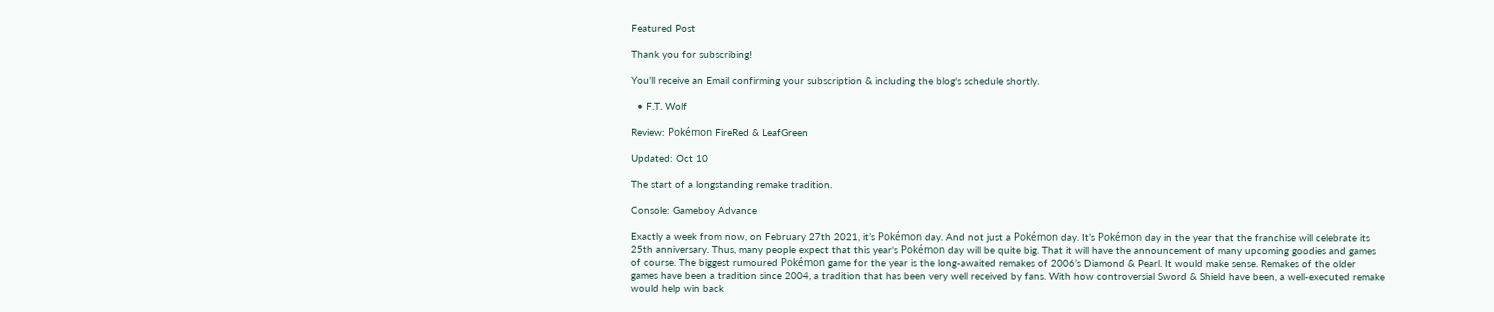Featured Post

Thank you for subscribing!

You'll receive an Email confirming your subscription & including the blog's schedule shortly.

  • F.T. Wolf

Review: Pokémon FireRed & LeafGreen

Updated: Oct 10

The start of a longstanding remake tradition.

Console: Gameboy Advance

Exactly a week from now, on February 27th 2021, it’s Pokémon day. And not just a Pokémon day. It’s Pokémon day in the year that the franchise will celebrate its 25th anniversary. Thus, many people expect that this year's Pokémon day will be quite big. That it will have the announcement of many upcoming goodies and games of course. The biggest rumoured Pokémon game for the year is the long-awaited remakes of 2006’s Diamond & Pearl. It would make sense. Remakes of the older games have been a tradition since 2004, a tradition that has been very well received by fans. With how controversial Sword & Shield have been, a well-executed remake would help win back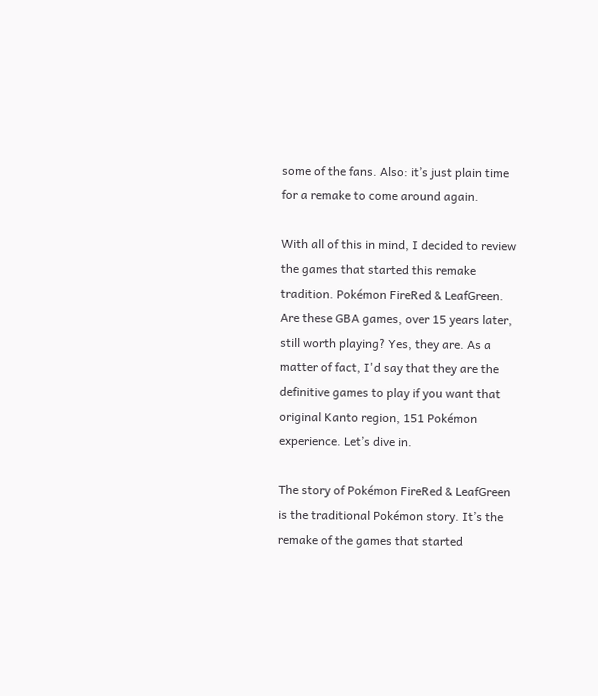some of the fans. Also: it’s just plain time for a remake to come around again.

With all of this in mind, I decided to review the games that started this remake tradition. Pokémon FireRed & LeafGreen. Are these GBA games, over 15 years later, still worth playing? Yes, they are. As a matter of fact, I'd say that they are the definitive games to play if you want that original Kanto region, 151 Pokémon experience. Let’s dive in.

The story of Pokémon FireRed & LeafGreen is the traditional Pokémon story. It’s the remake of the games that started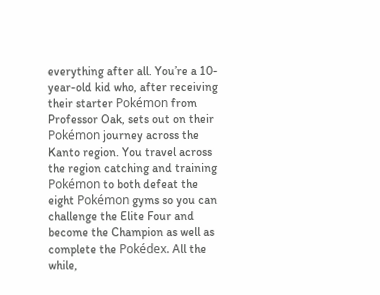everything after all. You’re a 10-year-old kid who, after receiving their starter Pokémon from Professor Oak, sets out on their Pokémon journey across the Kanto region. You travel across the region catching and training Pokémon to both defeat the eight Pokémon gyms so you can challenge the Elite Four and become the Champion as well as complete the Pokédex. All the while,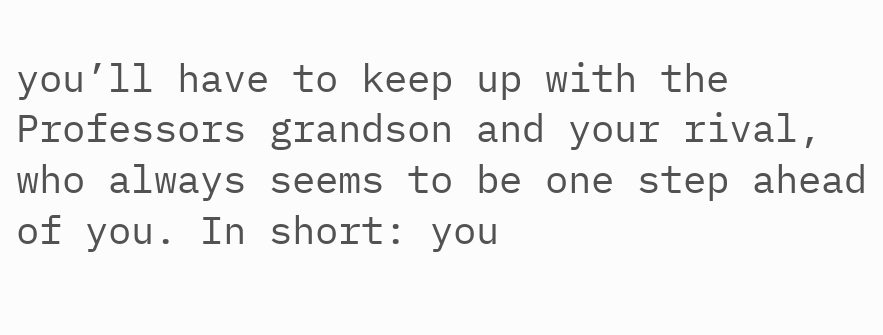you’ll have to keep up with the Professors grandson and your rival, who always seems to be one step ahead of you. In short: you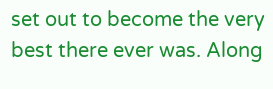set out to become the very best there ever was. Along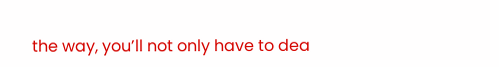the way, you’ll not only have to dea